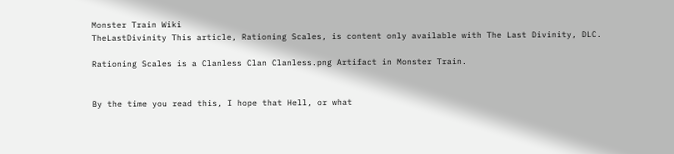Monster Train Wiki
TheLastDivinity This article, Rationing Scales, is content only available with The Last Divinity, DLC.

Rationing Scales is a Clanless Clan Clanless.png Artifact in Monster Train.


By the time you read this, I hope that Hell, or what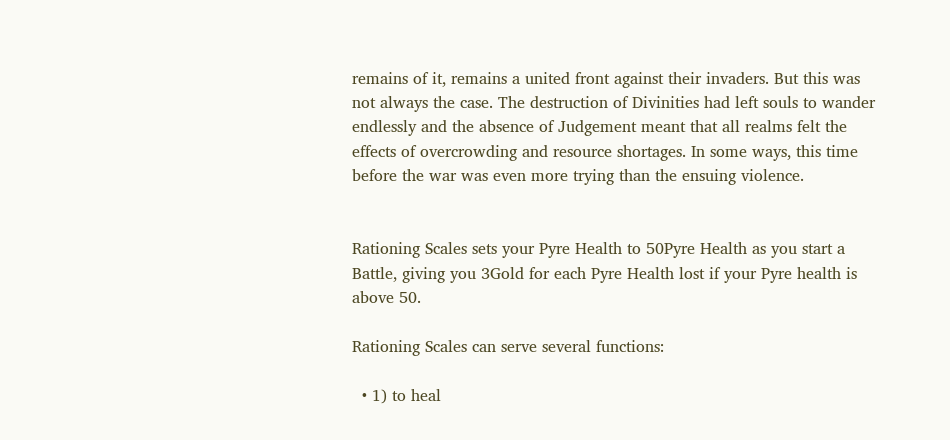remains of it, remains a united front against their invaders. But this was not always the case. The destruction of Divinities had left souls to wander endlessly and the absence of Judgement meant that all realms felt the effects of overcrowding and resource shortages. In some ways, this time before the war was even more trying than the ensuing violence.


Rationing Scales sets your Pyre Health to 50Pyre Health as you start a Battle, giving you 3Gold for each Pyre Health lost if your Pyre health is above 50.

Rationing Scales can serve several functions:

  • 1) to heal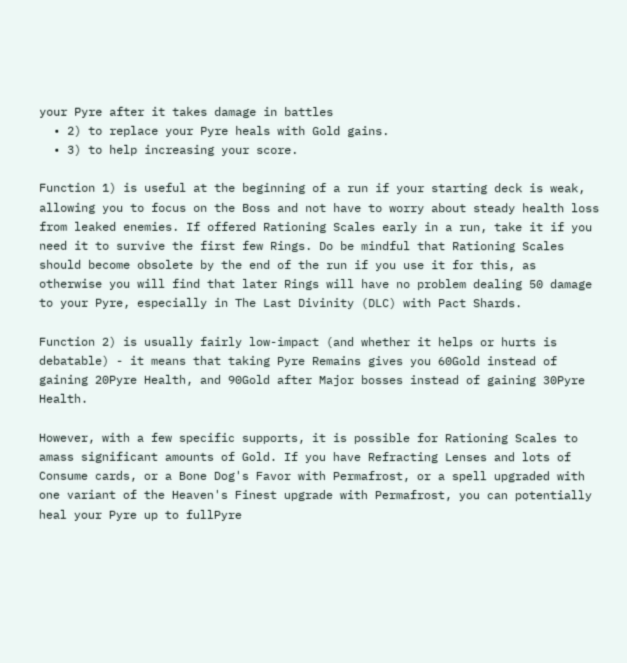your Pyre after it takes damage in battles
  • 2) to replace your Pyre heals with Gold gains.
  • 3) to help increasing your score.

Function 1) is useful at the beginning of a run if your starting deck is weak, allowing you to focus on the Boss and not have to worry about steady health loss from leaked enemies. If offered Rationing Scales early in a run, take it if you need it to survive the first few Rings. Do be mindful that Rationing Scales should become obsolete by the end of the run if you use it for this, as otherwise you will find that later Rings will have no problem dealing 50 damage to your Pyre, especially in The Last Divinity (DLC) with Pact Shards.

Function 2) is usually fairly low-impact (and whether it helps or hurts is debatable) - it means that taking Pyre Remains gives you 60Gold instead of gaining 20Pyre Health, and 90Gold after Major bosses instead of gaining 30Pyre Health.

However, with a few specific supports, it is possible for Rationing Scales to amass significant amounts of Gold. If you have Refracting Lenses and lots of Consume cards, or a Bone Dog's Favor with Permafrost, or a spell upgraded with one variant of the Heaven's Finest upgrade with Permafrost, you can potentially heal your Pyre up to fullPyre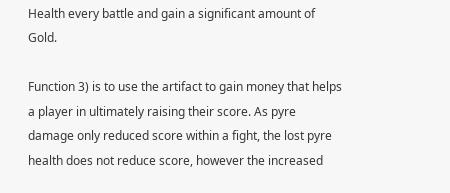Health every battle and gain a significant amount of Gold.

Function 3) is to use the artifact to gain money that helps a player in ultimately raising their score. As pyre damage only reduced score within a fight, the lost pyre health does not reduce score, however the increased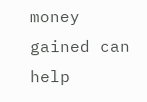money gained can help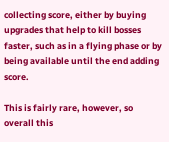collecting score, either by buying upgrades that help to kill bosses faster, such as in a flying phase or by being available until the end adding score.

This is fairly rare, however, so overall this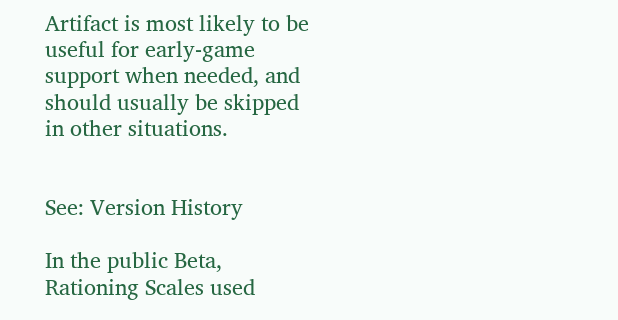Artifact is most likely to be useful for early-game support when needed, and should usually be skipped in other situations.


See: Version History

In the public Beta, Rationing Scales used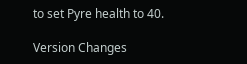to set Pyre health to 40.

Version Changes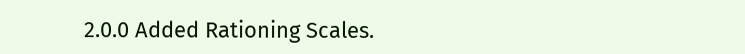2.0.0 Added Rationing Scales.